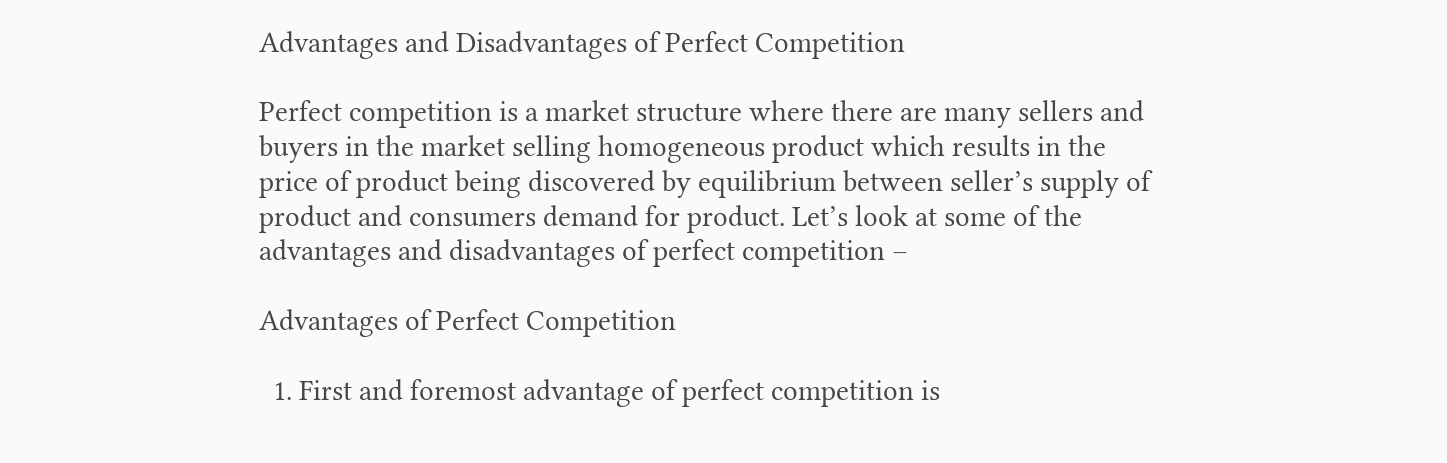Advantages and Disadvantages of Perfect Competition

Perfect competition is a market structure where there are many sellers and buyers in the market selling homogeneous product which results in the price of product being discovered by equilibrium between seller’s supply of product and consumers demand for product. Let’s look at some of the advantages and disadvantages of perfect competition –

Advantages of Perfect Competition

  1. First and foremost advantage of perfect competition is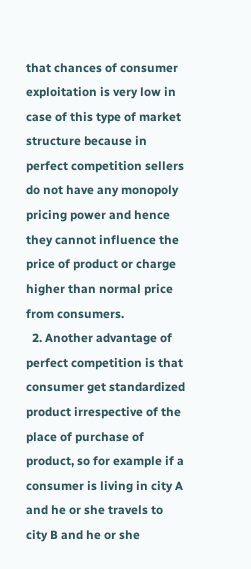that chances of consumer exploitation is very low in case of this type of market structure because in perfect competition sellers do not have any monopoly pricing power and hence they cannot influence the price of product or charge higher than normal price from consumers.
  2. Another advantage of perfect competition is that consumer get standardized product irrespective of the place of purchase of product, so for example if a consumer is living in city A and he or she travels to city B and he or she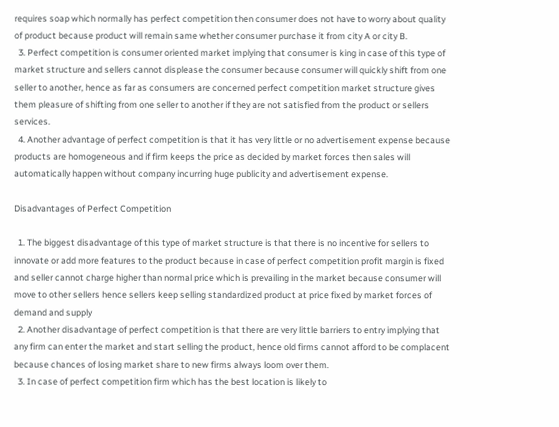requires soap which normally has perfect competition then consumer does not have to worry about quality of product because product will remain same whether consumer purchase it from city A or city B.
  3. Perfect competition is consumer oriented market implying that consumer is king in case of this type of market structure and sellers cannot displease the consumer because consumer will quickly shift from one seller to another, hence as far as consumers are concerned perfect competition market structure gives them pleasure of shifting from one seller to another if they are not satisfied from the product or sellers services.
  4. Another advantage of perfect competition is that it has very little or no advertisement expense because products are homogeneous and if firm keeps the price as decided by market forces then sales will automatically happen without company incurring huge publicity and advertisement expense.

Disadvantages of Perfect Competition

  1. The biggest disadvantage of this type of market structure is that there is no incentive for sellers to innovate or add more features to the product because in case of perfect competition profit margin is fixed and seller cannot charge higher than normal price which is prevailing in the market because consumer will move to other sellers hence sellers keep selling standardized product at price fixed by market forces of demand and supply
  2. Another disadvantage of perfect competition is that there are very little barriers to entry implying that any firm can enter the market and start selling the product, hence old firms cannot afford to be complacent because chances of losing market share to new firms always loom over them.
  3. In case of perfect competition firm which has the best location is likely to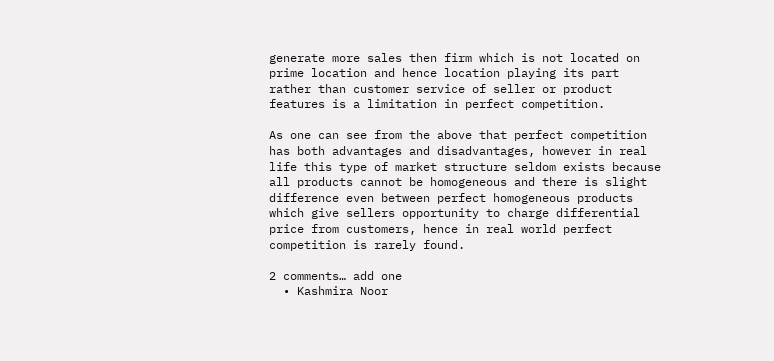generate more sales then firm which is not located on prime location and hence location playing its part rather than customer service of seller or product features is a limitation in perfect competition.

As one can see from the above that perfect competition has both advantages and disadvantages, however in real life this type of market structure seldom exists because all products cannot be homogeneous and there is slight difference even between perfect homogeneous products which give sellers opportunity to charge differential price from customers, hence in real world perfect competition is rarely found.

2 comments… add one
  • Kashmira Noor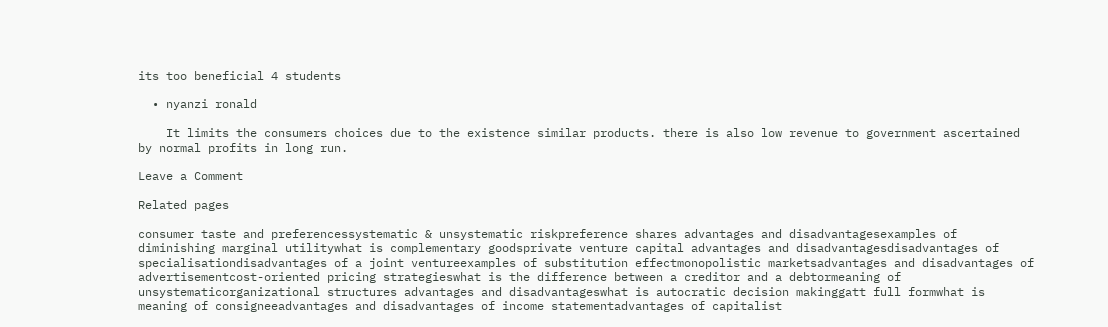its too beneficial 4 students

  • nyanzi ronald

    It limits the consumers choices due to the existence similar products. there is also low revenue to government ascertained by normal profits in long run.

Leave a Comment

Related pages

consumer taste and preferencessystematic & unsystematic riskpreference shares advantages and disadvantagesexamples of diminishing marginal utilitywhat is complementary goodsprivate venture capital advantages and disadvantagesdisadvantages of specialisationdisadvantages of a joint ventureexamples of substitution effectmonopolistic marketsadvantages and disadvantages of advertisementcost-oriented pricing strategieswhat is the difference between a creditor and a debtormeaning of unsystematicorganizational structures advantages and disadvantageswhat is autocratic decision makinggatt full formwhat is meaning of consigneeadvantages and disadvantages of income statementadvantages of capitalist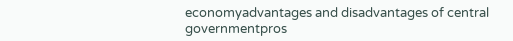economyadvantages and disadvantages of central governmentpros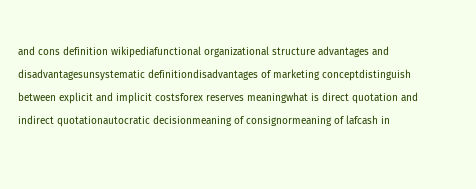and cons definition wikipediafunctional organizational structure advantages and disadvantagesunsystematic definitiondisadvantages of marketing conceptdistinguish between explicit and implicit costsforex reserves meaningwhat is direct quotation and indirect quotationautocratic decisionmeaning of consignormeaning of lafcash in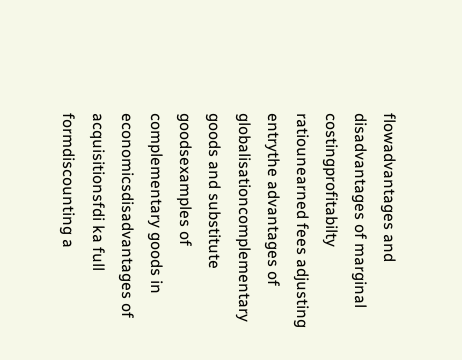flowadvantages and disadvantages of marginal costingprofitabilty ratiounearned fees adjusting entrythe advantages of globalisationcomplementary goods and substitute goodsexamples of complementary goods in economicsdisadvantages of acquisitionsfdi ka full formdiscounting a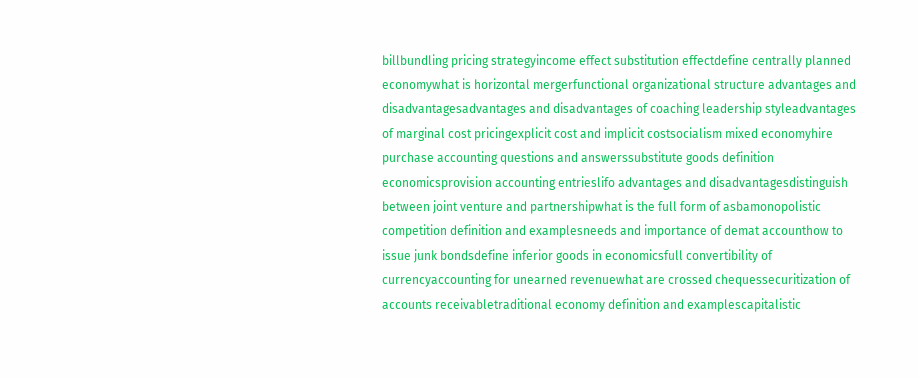billbundling pricing strategyincome effect substitution effectdefine centrally planned economywhat is horizontal mergerfunctional organizational structure advantages and disadvantagesadvantages and disadvantages of coaching leadership styleadvantages of marginal cost pricingexplicit cost and implicit costsocialism mixed economyhire purchase accounting questions and answerssubstitute goods definition economicsprovision accounting entrieslifo advantages and disadvantagesdistinguish between joint venture and partnershipwhat is the full form of asbamonopolistic competition definition and examplesneeds and importance of demat accounthow to issue junk bondsdefine inferior goods in economicsfull convertibility of currencyaccounting for unearned revenuewhat are crossed chequessecuritization of accounts receivabletraditional economy definition and examplescapitalistic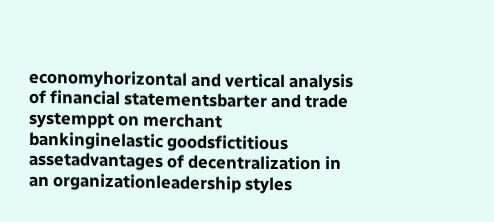economyhorizontal and vertical analysis of financial statementsbarter and trade systemppt on merchant bankinginelastic goodsfictitious assetadvantages of decentralization in an organizationleadership styles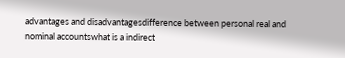advantages and disadvantagesdifference between personal real and nominal accountswhat is a indirect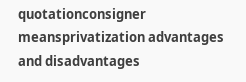quotationconsigner meansprivatization advantages and disadvantages